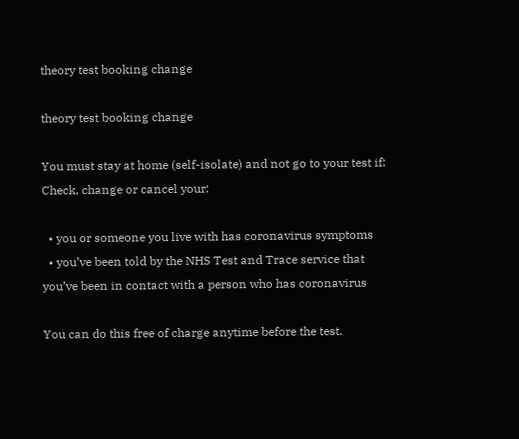theory test booking change

theory test booking change

You must stay at home (self-isolate) and not go to your test if:
Check, change or cancel your:

  • you or someone you live with has coronavirus symptoms
  • you’ve been told by the NHS Test and Trace service that you’ve been in contact with a person who has coronavirus

You can do this free of charge anytime before the test.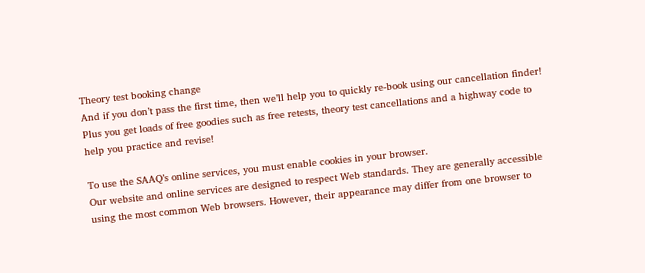Theory test booking change
And if you don’t pass the first time, then we’ll help you to quickly re-book using our cancellation finder!
Plus you get loads of free goodies such as free retests, theory test cancellations and a highway code to help you practice and revise!

To use the SAAQ’s online services, you must enable cookies in your browser.
Our website and online services are designed to respect Web standards. They are generally accessible using the most common Web browsers. However, their appearance may differ from one browser to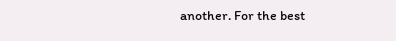another. For the best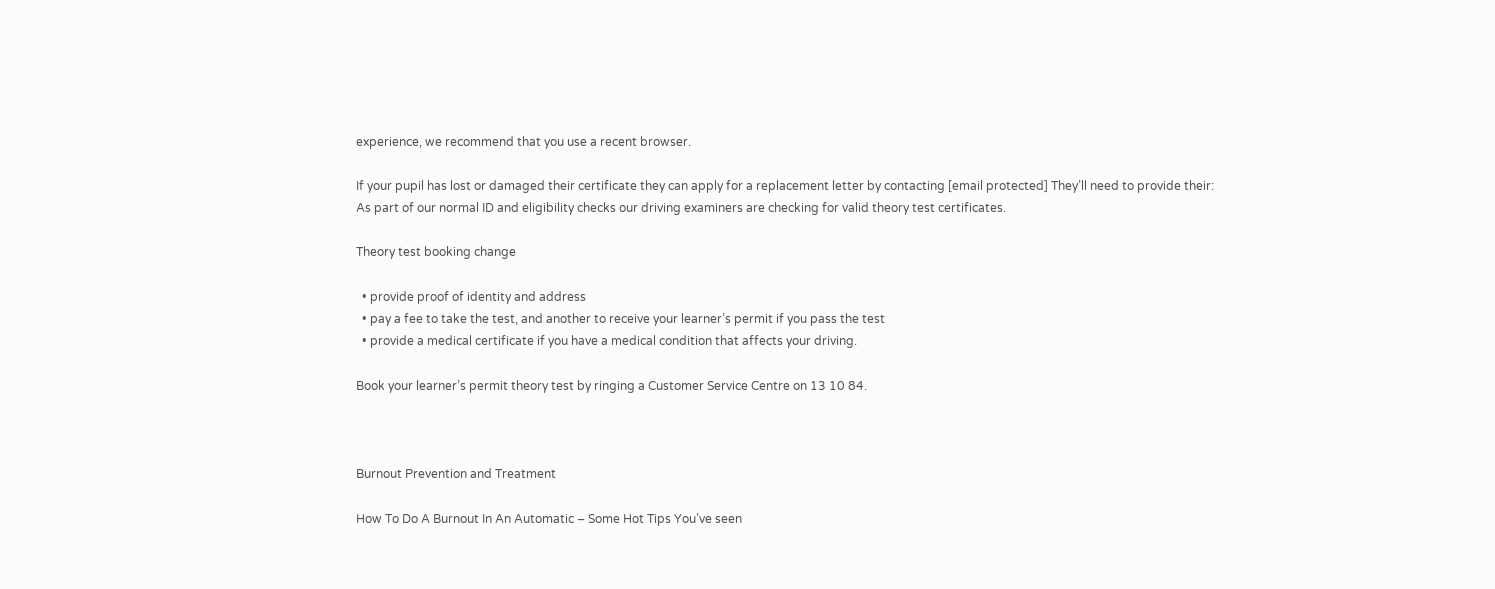experience, we recommend that you use a recent browser.

If your pupil has lost or damaged their certificate they can apply for a replacement letter by contacting [email protected] They’ll need to provide their:
As part of our normal ID and eligibility checks our driving examiners are checking for valid theory test certificates.

Theory test booking change

  • provide proof of identity and address
  • pay a fee to take the test, and another to receive your learner’s permit if you pass the test
  • provide a medical certificate if you have a medical condition that affects your driving.

Book your learner’s permit theory test by ringing a Customer Service Centre on 13 10 84.



Burnout Prevention and Treatment

How To Do A Burnout In An Automatic – Some Hot Tips You’ve seen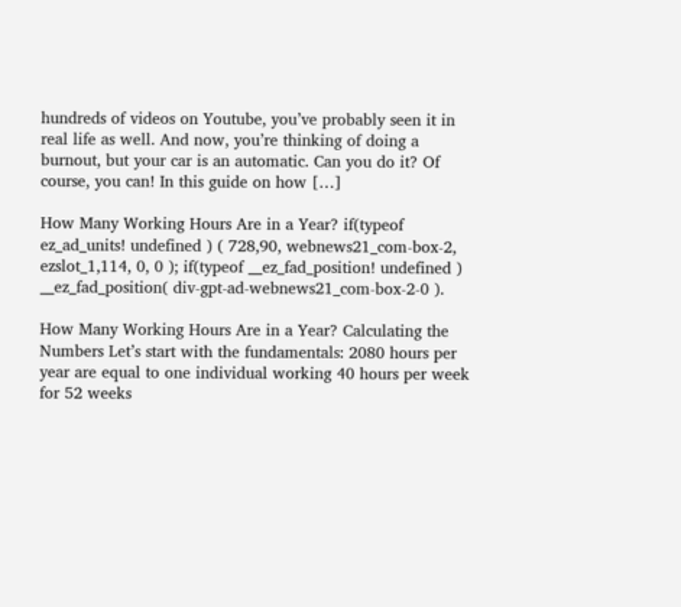hundreds of videos on Youtube, you’ve probably seen it in real life as well. And now, you’re thinking of doing a burnout, but your car is an automatic. Can you do it? Of course, you can! In this guide on how […]

How Many Working Hours Are in a Year? if(typeof ez_ad_units! undefined ) ( 728,90, webnews21_com-box-2, ezslot_1,114, 0, 0 ); if(typeof __ez_fad_position! undefined ) __ez_fad_position( div-gpt-ad-webnews21_com-box-2-0 ).

How Many Working Hours Are in a Year? Calculating the Numbers Let’s start with the fundamentals: 2080 hours per year are equal to one individual working 40 hours per week for 52 weeks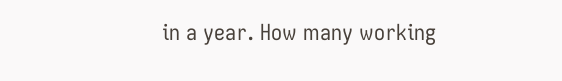in a year. How many working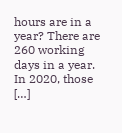hours are in a year? There are 260 working days in a year. In 2020, those […]